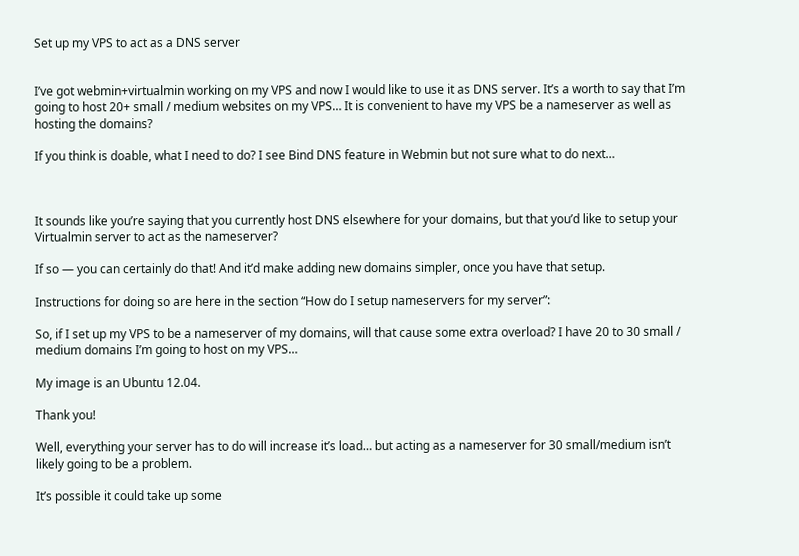Set up my VPS to act as a DNS server


I’ve got webmin+virtualmin working on my VPS and now I would like to use it as DNS server. It’s a worth to say that I’m going to host 20+ small / medium websites on my VPS… It is convenient to have my VPS be a nameserver as well as hosting the domains?

If you think is doable, what I need to do? I see Bind DNS feature in Webmin but not sure what to do next…



It sounds like you’re saying that you currently host DNS elsewhere for your domains, but that you’d like to setup your Virtualmin server to act as the nameserver?

If so — you can certainly do that! And it’d make adding new domains simpler, once you have that setup.

Instructions for doing so are here in the section “How do I setup nameservers for my server”:

So, if I set up my VPS to be a nameserver of my domains, will that cause some extra overload? I have 20 to 30 small / medium domains I’m going to host on my VPS…

My image is an Ubuntu 12.04.

Thank you!

Well, everything your server has to do will increase it’s load… but acting as a nameserver for 30 small/medium isn’t likely going to be a problem.

It’s possible it could take up some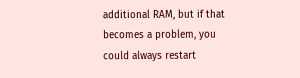additional RAM, but if that becomes a problem, you could always restart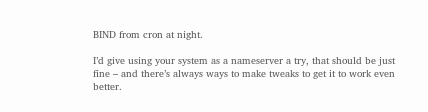BIND from cron at night.

I’d give using your system as a nameserver a try, that should be just fine – and there’s always ways to make tweaks to get it to work even better.